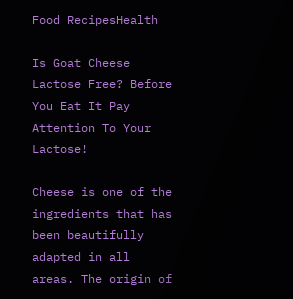Food RecipesHealth

Is Goat Cheese Lactose Free? Before You Eat It Pay Attention To Your Lactose!

Cheese is one of the ingredients that has been beautifully adapted in all areas. The origin of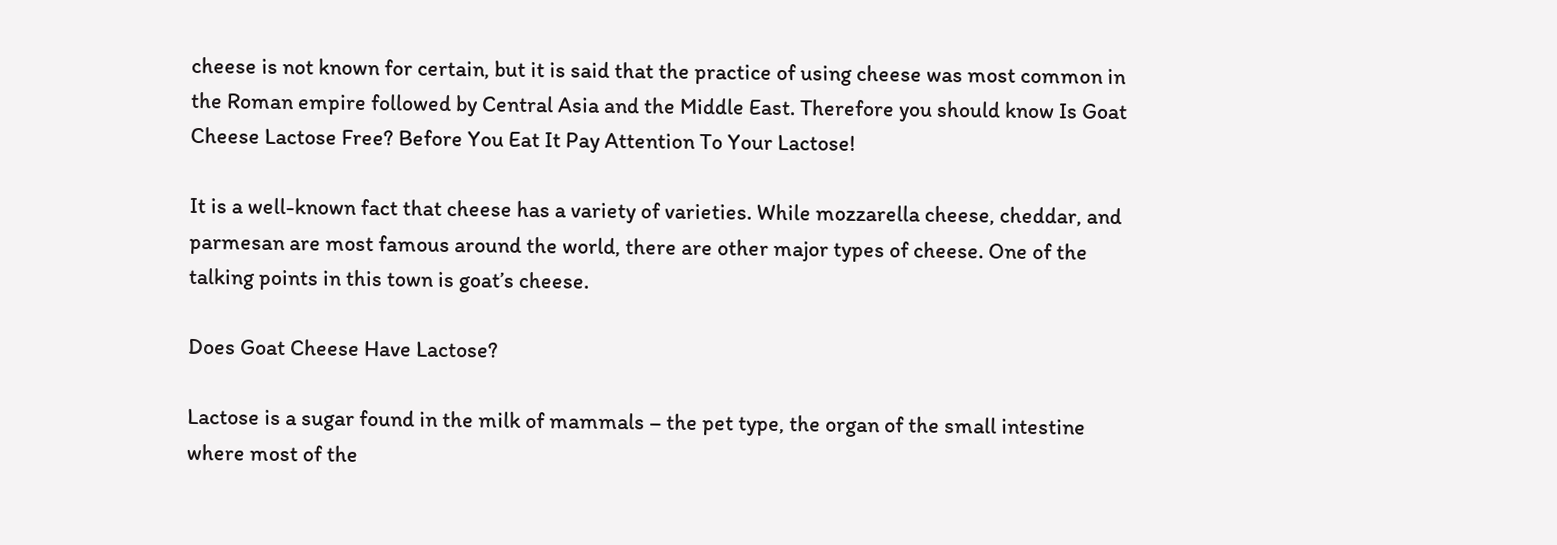cheese is not known for certain, but it is said that the practice of using cheese was most common in the Roman empire followed by Central Asia and the Middle East. Therefore you should know Is Goat Cheese Lactose Free? Before You Eat It Pay Attention To Your Lactose!

It is a well-known fact that cheese has a variety of varieties. While mozzarella cheese, cheddar, and parmesan are most famous around the world, there are other major types of cheese. One of the talking points in this town is goat’s cheese.

Does Goat Cheese Have Lactose?

Lactose is a sugar found in the milk of mammals – the pet type, the organ of the small intestine where most of the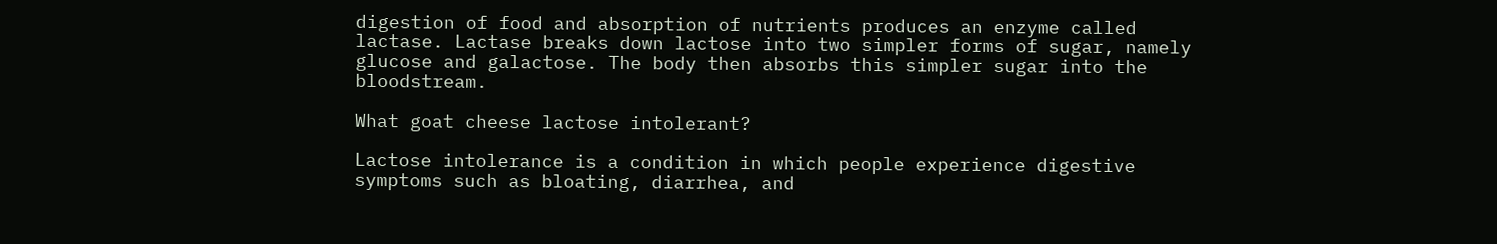digestion of food and absorption of nutrients produces an enzyme called lactase. Lactase breaks down lactose into two simpler forms of sugar, namely glucose and galactose. The body then absorbs this simpler sugar into the bloodstream.

What goat cheese lactose intolerant?

Lactose intolerance is a condition in which people experience digestive symptoms such as bloating, diarrhea, and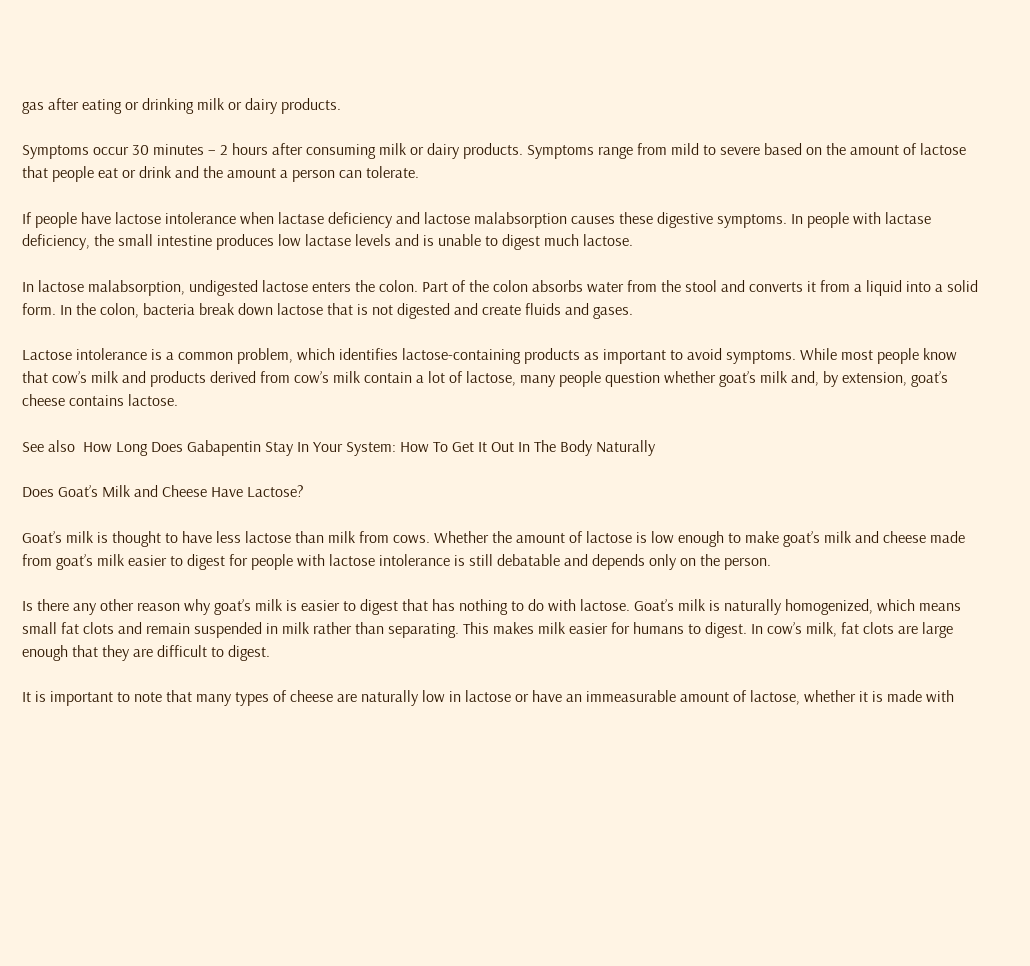gas after eating or drinking milk or dairy products.

Symptoms occur 30 minutes – 2 hours after consuming milk or dairy products. Symptoms range from mild to severe based on the amount of lactose that people eat or drink and the amount a person can tolerate.

If people have lactose intolerance when lactase deficiency and lactose malabsorption causes these digestive symptoms. In people with lactase deficiency, the small intestine produces low lactase levels and is unable to digest much lactose.

In lactose malabsorption, undigested lactose enters the colon. Part of the colon absorbs water from the stool and converts it from a liquid into a solid form. In the colon, bacteria break down lactose that is not digested and create fluids and gases.

Lactose intolerance is a common problem, which identifies lactose-containing products as important to avoid symptoms. While most people know that cow’s milk and products derived from cow’s milk contain a lot of lactose, many people question whether goat’s milk and, by extension, goat’s cheese contains lactose.

See also  How Long Does Gabapentin Stay In Your System: How To Get It Out In The Body Naturally

Does Goat’s Milk and Cheese Have Lactose?

Goat’s milk is thought to have less lactose than milk from cows. Whether the amount of lactose is low enough to make goat’s milk and cheese made from goat’s milk easier to digest for people with lactose intolerance is still debatable and depends only on the person.

Is there any other reason why goat’s milk is easier to digest that has nothing to do with lactose. Goat’s milk is naturally homogenized, which means small fat clots and remain suspended in milk rather than separating. This makes milk easier for humans to digest. In cow’s milk, fat clots are large enough that they are difficult to digest.

It is important to note that many types of cheese are naturally low in lactose or have an immeasurable amount of lactose, whether it is made with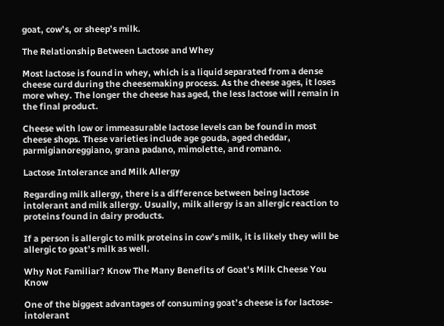goat, cow’s, or sheep’s milk.

The Relationship Between Lactose and Whey

Most lactose is found in whey, which is a liquid separated from a dense cheese curd during the cheesemaking process. As the cheese ages, it loses more whey. The longer the cheese has aged, the less lactose will remain in the final product.

Cheese with low or immeasurable lactose levels can be found in most cheese shops. These varieties include age gouda, aged cheddar, parmigianoreggiano, grana padano, mimolette, and romano.

Lactose Intolerance and Milk Allergy

Regarding milk allergy, there is a difference between being lactose intolerant and milk allergy. Usually, milk allergy is an allergic reaction to proteins found in dairy products.

If a person is allergic to milk proteins in cow’s milk, it is likely they will be allergic to goat’s milk as well.

Why Not Familiar? Know The Many Benefits of Goat’s Milk Cheese You Know

One of the biggest advantages of consuming goat’s cheese is for lactose-intolerant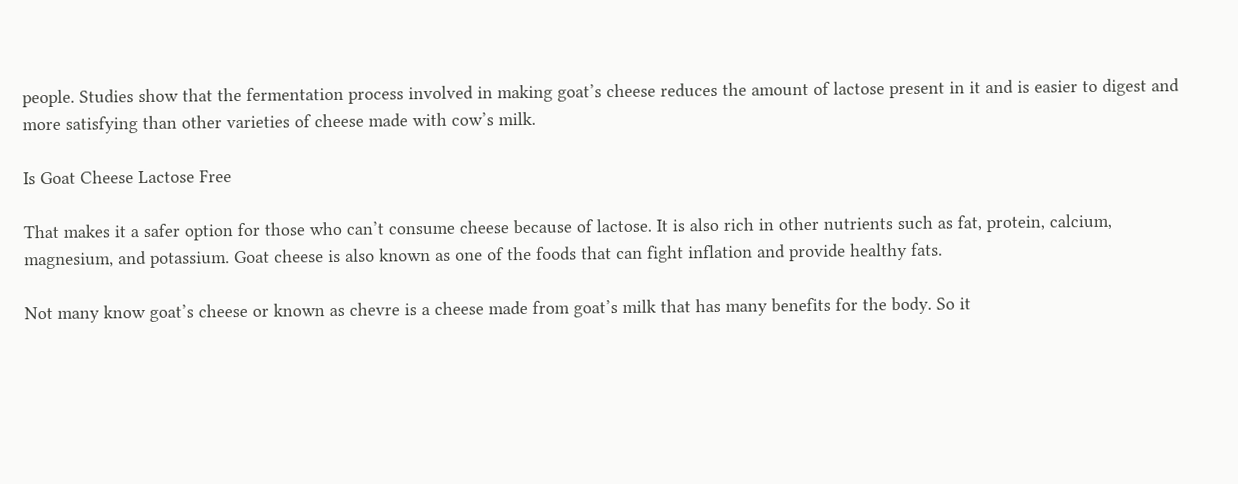people. Studies show that the fermentation process involved in making goat’s cheese reduces the amount of lactose present in it and is easier to digest and more satisfying than other varieties of cheese made with cow’s milk.

Is Goat Cheese Lactose Free

That makes it a safer option for those who can’t consume cheese because of lactose. It is also rich in other nutrients such as fat, protein, calcium, magnesium, and potassium. Goat cheese is also known as one of the foods that can fight inflation and provide healthy fats.

Not many know goat’s cheese or known as chevre is a cheese made from goat’s milk that has many benefits for the body. So it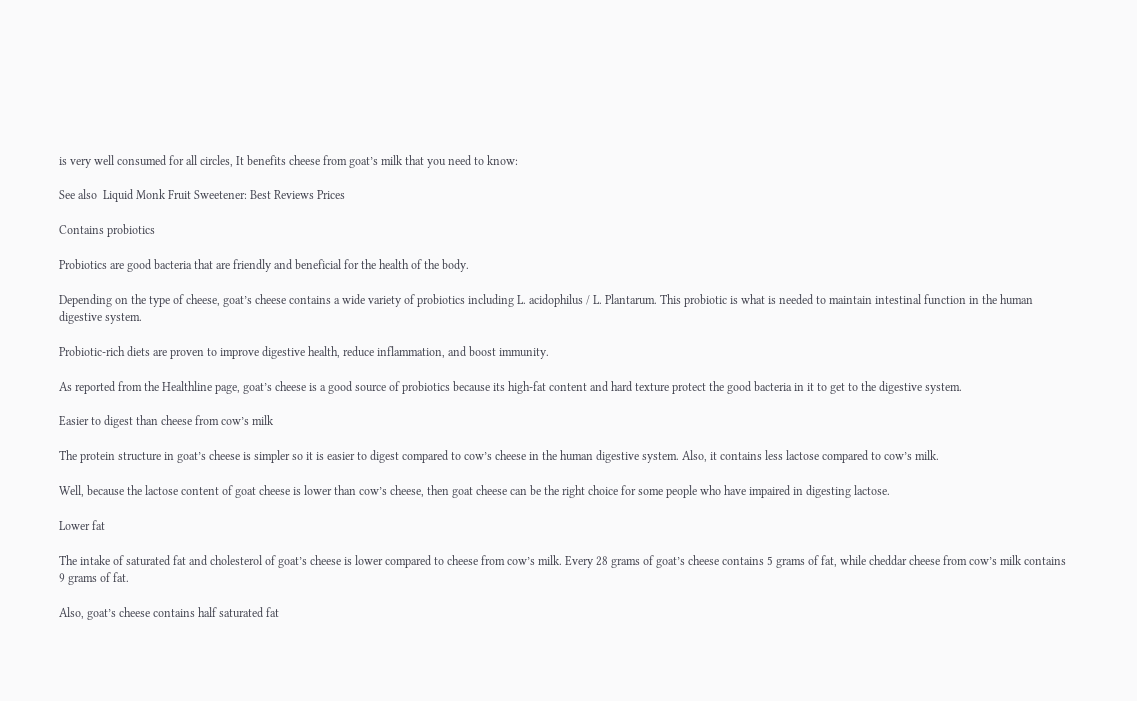is very well consumed for all circles, It benefits cheese from goat’s milk that you need to know:

See also  Liquid Monk Fruit Sweetener: Best Reviews Prices

Contains probiotics

Probiotics are good bacteria that are friendly and beneficial for the health of the body.

Depending on the type of cheese, goat’s cheese contains a wide variety of probiotics including L. acidophilus / L. Plantarum. This probiotic is what is needed to maintain intestinal function in the human digestive system.

Probiotic-rich diets are proven to improve digestive health, reduce inflammation, and boost immunity.

As reported from the Healthline page, goat’s cheese is a good source of probiotics because its high-fat content and hard texture protect the good bacteria in it to get to the digestive system.

Easier to digest than cheese from cow’s milk

The protein structure in goat’s cheese is simpler so it is easier to digest compared to cow’s cheese in the human digestive system. Also, it contains less lactose compared to cow’s milk.

Well, because the lactose content of goat cheese is lower than cow’s cheese, then goat cheese can be the right choice for some people who have impaired in digesting lactose.

Lower fat

The intake of saturated fat and cholesterol of goat’s cheese is lower compared to cheese from cow’s milk. Every 28 grams of goat’s cheese contains 5 grams of fat, while cheddar cheese from cow’s milk contains 9 grams of fat.

Also, goat’s cheese contains half saturated fat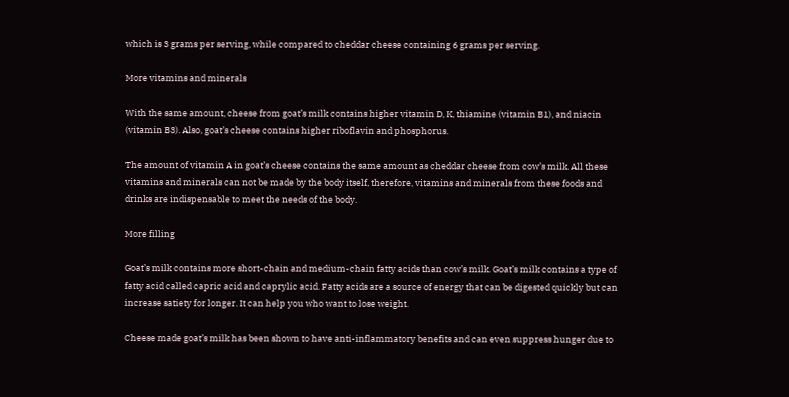which is 3 grams per serving, while compared to cheddar cheese containing 6 grams per serving.

More vitamins and minerals

With the same amount, cheese from goat’s milk contains higher vitamin D, K, thiamine (vitamin B1), and niacin (vitamin B3). Also, goat’s cheese contains higher riboflavin and phosphorus.

The amount of vitamin A in goat’s cheese contains the same amount as cheddar cheese from cow’s milk. All these vitamins and minerals can not be made by the body itself, therefore, vitamins and minerals from these foods and drinks are indispensable to meet the needs of the body.

More filling

Goat’s milk contains more short-chain and medium-chain fatty acids than cow’s milk. Goat’s milk contains a type of fatty acid called capric acid and caprylic acid. Fatty acids are a source of energy that can be digested quickly but can increase satiety for longer. It can help you who want to lose weight.

Cheese made goat’s milk has been shown to have anti-inflammatory benefits and can even suppress hunger due to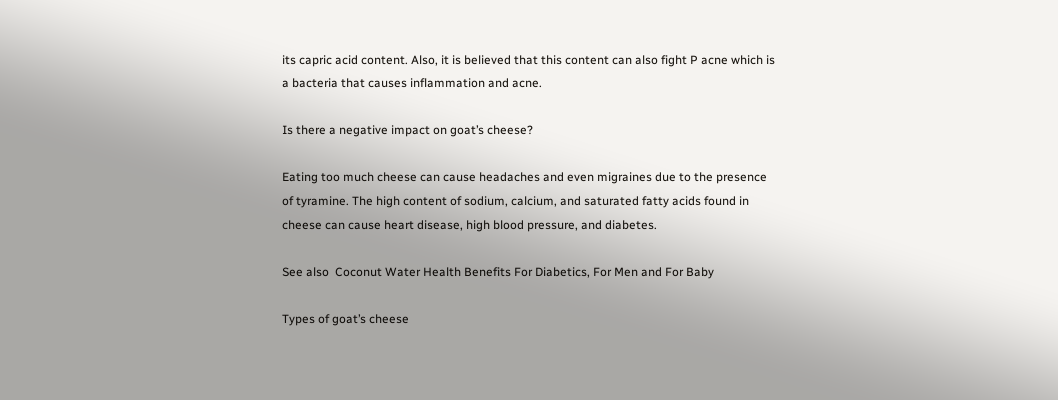its capric acid content. Also, it is believed that this content can also fight P acne which is a bacteria that causes inflammation and acne.

Is there a negative impact on goat’s cheese?

Eating too much cheese can cause headaches and even migraines due to the presence of tyramine. The high content of sodium, calcium, and saturated fatty acids found in cheese can cause heart disease, high blood pressure, and diabetes.

See also  Coconut Water Health Benefits For Diabetics, For Men and For Baby

Types of goat’s cheese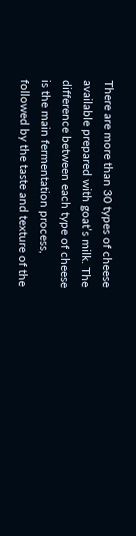There are more than 30 types of cheese available prepared with goat’s milk. The difference between each type of cheese is the main fermentation process, followed by the taste and texture of the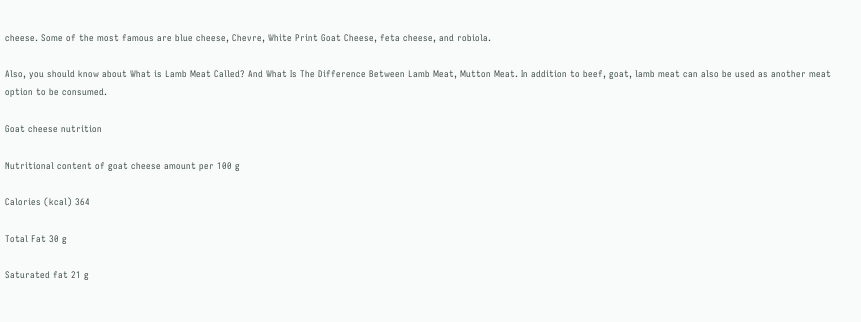cheese. Some of the most famous are blue cheese, Chevre, White Print Goat Cheese, feta cheese, and robiola.

Also, you should know about What is Lamb Meat Called? And What Is The Difference Between Lamb Meat, Mutton Meat. In addition to beef, goat, lamb meat can also be used as another meat option to be consumed.

Goat cheese nutrition

Nutritional content of goat cheese amount per 100 g

Calories (kcal) 364

Total Fat 30 g

Saturated fat 21 g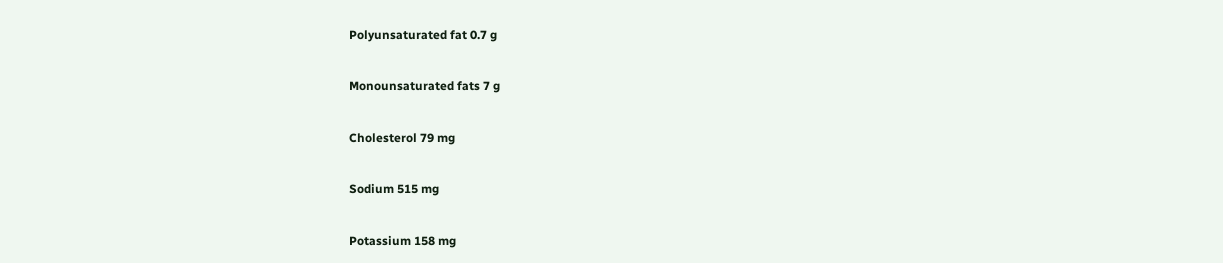Polyunsaturated fat 0.7 g

Monounsaturated fats 7 g

Cholesterol 79 mg

Sodium 515 mg

Potassium 158 mg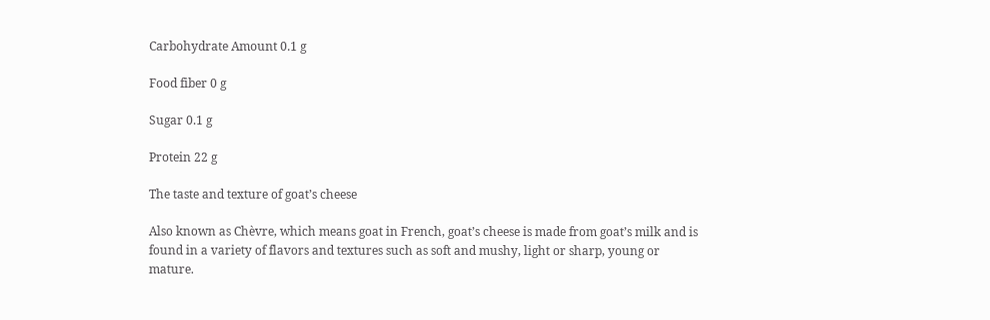Carbohydrate Amount 0.1 g

Food fiber 0 g

Sugar 0.1 g

Protein 22 g

The taste and texture of goat’s cheese

Also known as Chèvre, which means goat in French, goat’s cheese is made from goat’s milk and is found in a variety of flavors and textures such as soft and mushy, light or sharp, young or mature.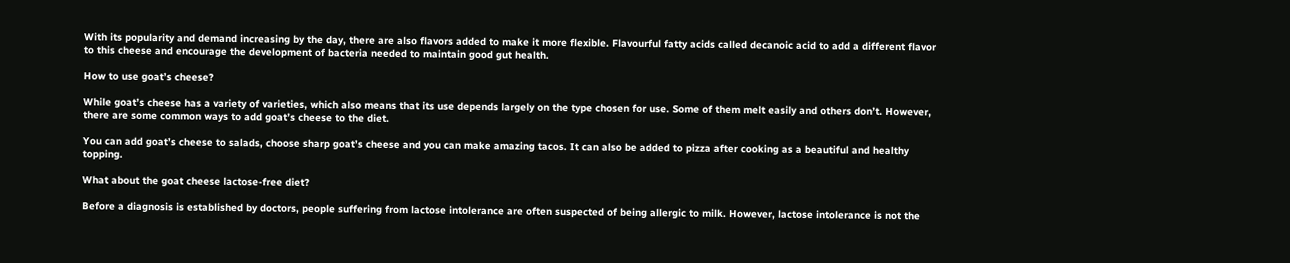With its popularity and demand increasing by the day, there are also flavors added to make it more flexible. Flavourful fatty acids called decanoic acid to add a different flavor to this cheese and encourage the development of bacteria needed to maintain good gut health.

How to use goat’s cheese?

While goat’s cheese has a variety of varieties, which also means that its use depends largely on the type chosen for use. Some of them melt easily and others don’t. However, there are some common ways to add goat’s cheese to the diet.

You can add goat’s cheese to salads, choose sharp goat’s cheese and you can make amazing tacos. It can also be added to pizza after cooking as a beautiful and healthy topping.

What about the goat cheese lactose-free diet?

Before a diagnosis is established by doctors, people suffering from lactose intolerance are often suspected of being allergic to milk. However, lactose intolerance is not the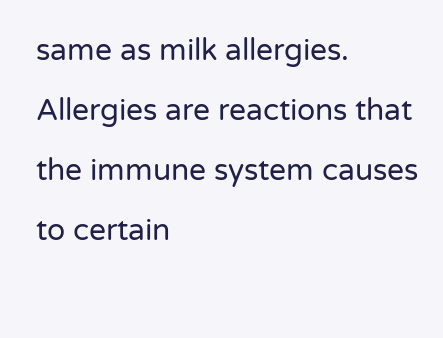same as milk allergies. Allergies are reactions that the immune system causes to certain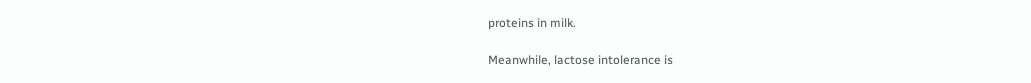proteins in milk.

Meanwhile, lactose intolerance is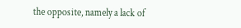the opposite, namely a lack of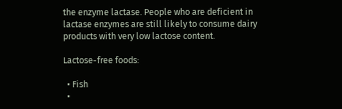the enzyme lactase. People who are deficient in lactase enzymes are still likely to consume dairy products with very low lactose content.

Lactose-free foods:

  • Fish
  •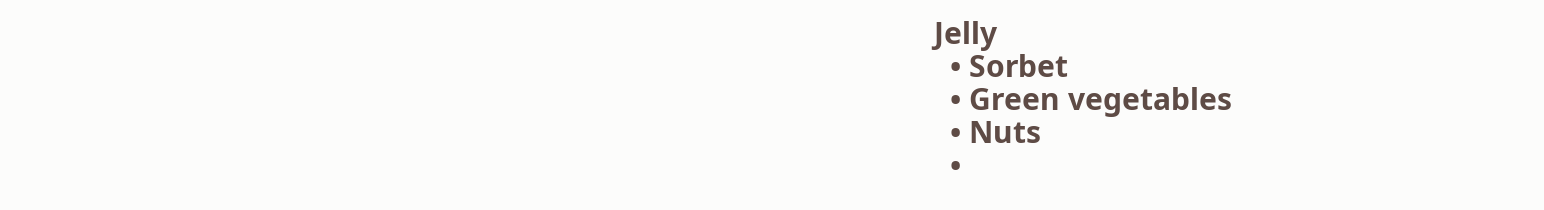Jelly
  • Sorbet
  • Green vegetables
  • Nuts
  •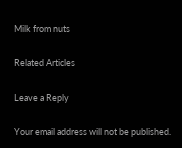Milk from nuts

Related Articles

Leave a Reply

Your email address will not be published.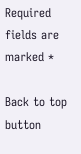Required fields are marked *

Back to top button